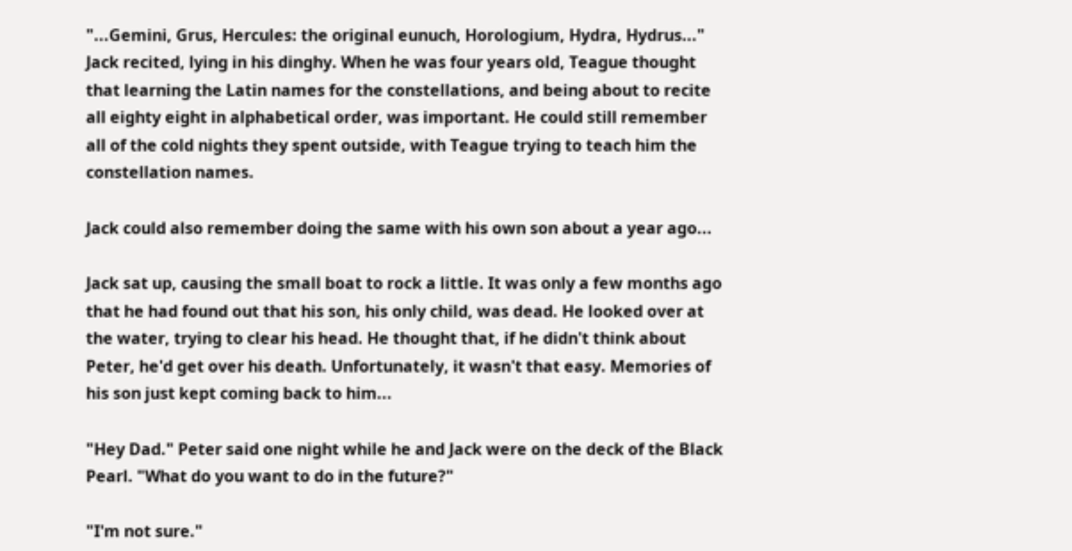"...Gemini, Grus, Hercules: the original eunuch, Horologium, Hydra, Hydrus..." Jack recited, lying in his dinghy. When he was four years old, Teague thought that learning the Latin names for the constellations, and being about to recite all eighty eight in alphabetical order, was important. He could still remember all of the cold nights they spent outside, with Teague trying to teach him the constellation names.

Jack could also remember doing the same with his own son about a year ago...

Jack sat up, causing the small boat to rock a little. It was only a few months ago that he had found out that his son, his only child, was dead. He looked over at the water, trying to clear his head. He thought that, if he didn't think about Peter, he'd get over his death. Unfortunately, it wasn't that easy. Memories of his son just kept coming back to him...

"Hey Dad." Peter said one night while he and Jack were on the deck of the Black Pearl. "What do you want to do in the future?"

"I'm not sure."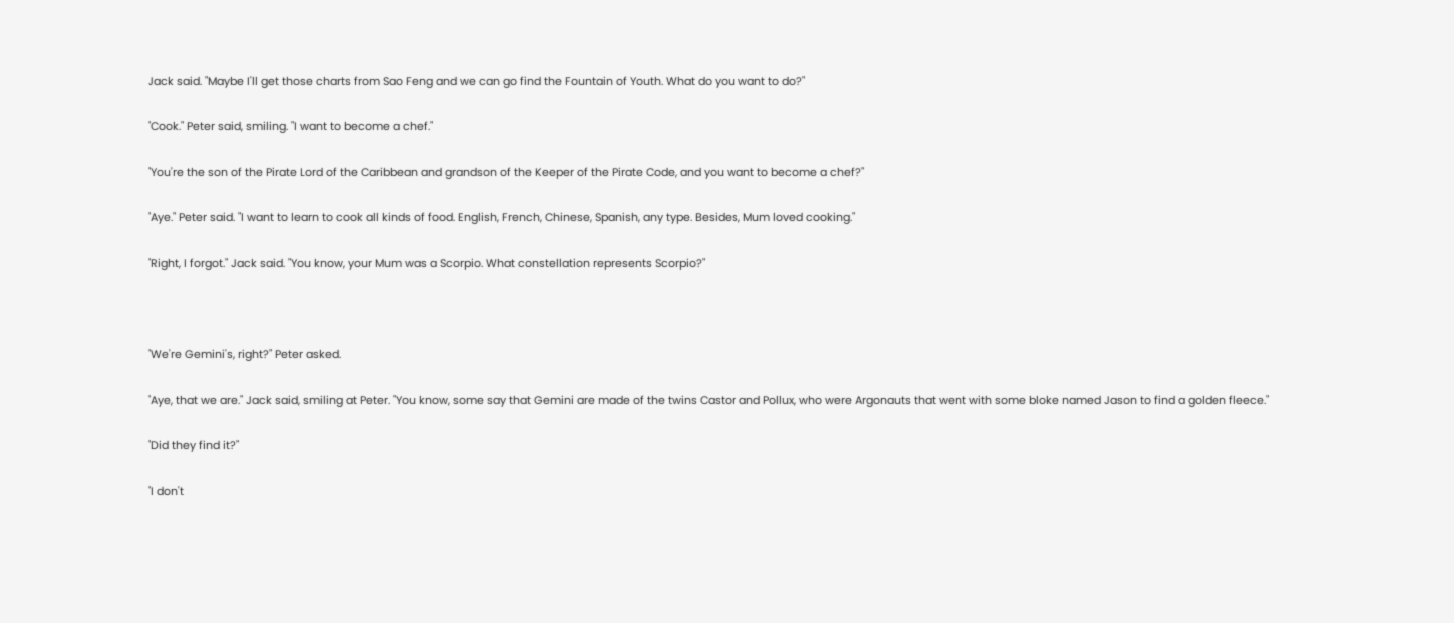Jack said. "Maybe I'll get those charts from Sao Feng and we can go find the Fountain of Youth. What do you want to do?"

"Cook." Peter said, smiling. "I want to become a chef."

"You're the son of the Pirate Lord of the Caribbean and grandson of the Keeper of the Pirate Code, and you want to become a chef?"

"Aye." Peter said. "I want to learn to cook all kinds of food. English, French, Chinese, Spanish, any type. Besides, Mum loved cooking."

"Right, I forgot." Jack said. "You know, your Mum was a Scorpio. What constellation represents Scorpio?"



"We're Gemini's, right?" Peter asked.

"Aye, that we are." Jack said, smiling at Peter. "You know, some say that Gemini are made of the twins Castor and Pollux, who were Argonauts that went with some bloke named Jason to find a golden fleece."

"Did they find it?"

"I don't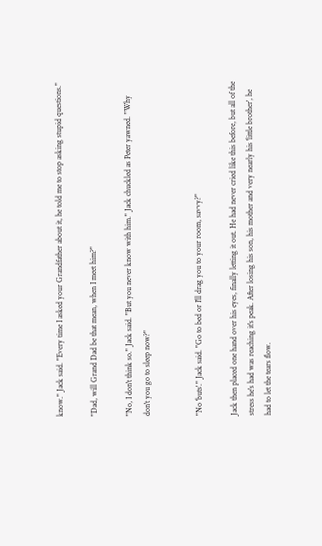know." Jack said. "Every time I asked your Grandfather about it, he told me to stop asking stupid questions."

"Dad, will Grand Dad be that mean, when I meet him?"

"No, I don't think so." Jack said. "But you never know with him." Jack chuckled as Peter yawned. "Why don't you go to sleep now?"


"No 'buts'." Jack said. "Go to bed or I'll drag you to your room, savvy?"

Jack then placed one hand over his eyes, finally letting it out. He had never cried like this before, but all of the stress he's had was reaching it's peak. After losing his son, his mother and very nearly his 'little brother', he had to let the tears flow.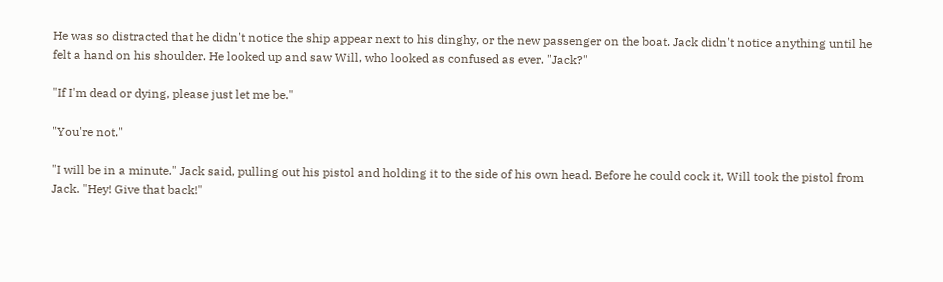He was so distracted that he didn't notice the ship appear next to his dinghy, or the new passenger on the boat. Jack didn't notice anything until he felt a hand on his shoulder. He looked up and saw Will, who looked as confused as ever. "Jack?"

"If I'm dead or dying, please just let me be."

"You're not."

"I will be in a minute." Jack said, pulling out his pistol and holding it to the side of his own head. Before he could cock it, Will took the pistol from Jack. "Hey! Give that back!"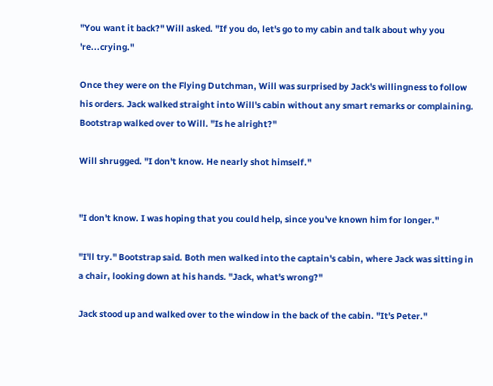"You want it back?" Will asked. "If you do, let's go to my cabin and talk about why you 're...crying."

Once they were on the Flying Dutchman, Will was surprised by Jack's willingness to follow his orders. Jack walked straight into Will's cabin without any smart remarks or complaining. Bootstrap walked over to Will. "Is he alright?"

Will shrugged. "I don't know. He nearly shot himself."


"I don't know. I was hoping that you could help, since you've known him for longer."

"I'll try." Bootstrap said. Both men walked into the captain's cabin, where Jack was sitting in a chair, looking down at his hands. "Jack, what's wrong?"

Jack stood up and walked over to the window in the back of the cabin. "It's Peter."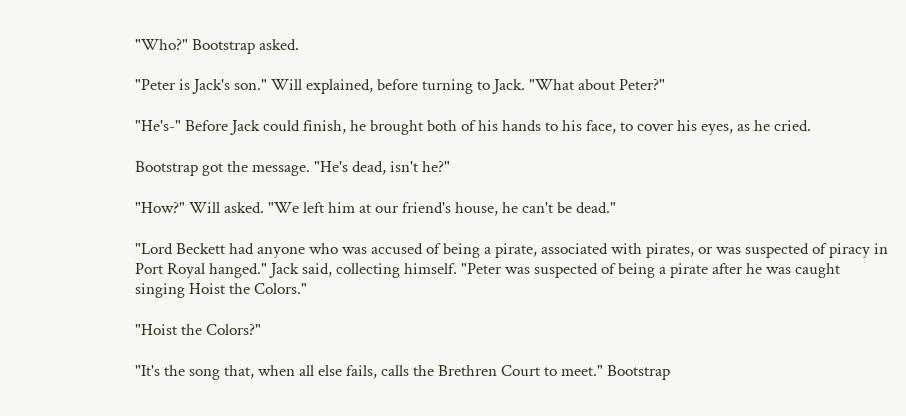"Who?" Bootstrap asked.

"Peter is Jack's son." Will explained, before turning to Jack. "What about Peter?"

"He's-" Before Jack could finish, he brought both of his hands to his face, to cover his eyes, as he cried.

Bootstrap got the message. "He's dead, isn't he?"

"How?" Will asked. "We left him at our friend's house, he can't be dead."

"Lord Beckett had anyone who was accused of being a pirate, associated with pirates, or was suspected of piracy in Port Royal hanged." Jack said, collecting himself. "Peter was suspected of being a pirate after he was caught singing Hoist the Colors."

"Hoist the Colors?"

"It's the song that, when all else fails, calls the Brethren Court to meet." Bootstrap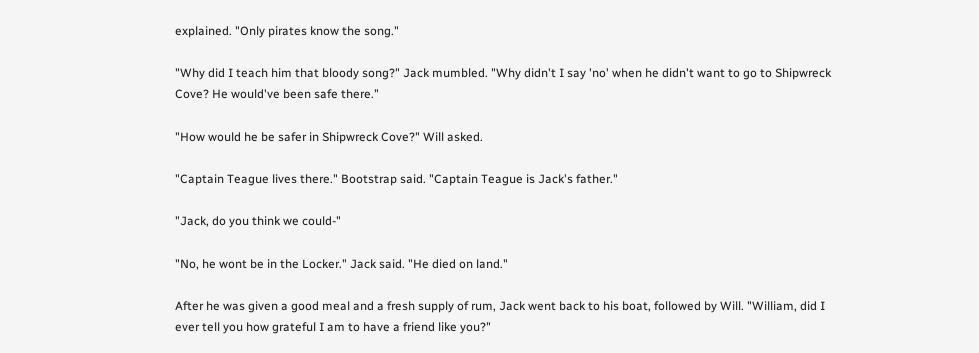explained. "Only pirates know the song."

"Why did I teach him that bloody song?" Jack mumbled. "Why didn't I say 'no' when he didn't want to go to Shipwreck Cove? He would've been safe there."

"How would he be safer in Shipwreck Cove?" Will asked.

"Captain Teague lives there." Bootstrap said. "Captain Teague is Jack's father."

"Jack, do you think we could-"

"No, he wont be in the Locker." Jack said. "He died on land."

After he was given a good meal and a fresh supply of rum, Jack went back to his boat, followed by Will. "William, did I ever tell you how grateful I am to have a friend like you?"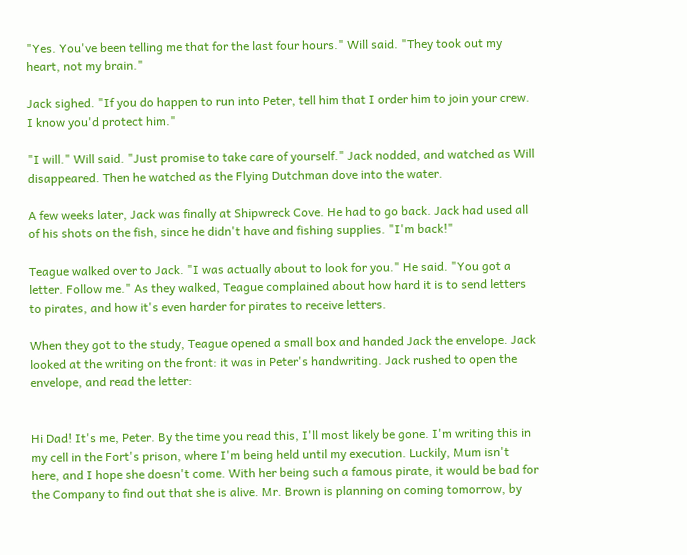"Yes. You've been telling me that for the last four hours." Will said. "They took out my heart, not my brain."

Jack sighed. "If you do happen to run into Peter, tell him that I order him to join your crew. I know you'd protect him."

"I will." Will said. "Just promise to take care of yourself." Jack nodded, and watched as Will disappeared. Then he watched as the Flying Dutchman dove into the water.

A few weeks later, Jack was finally at Shipwreck Cove. He had to go back. Jack had used all of his shots on the fish, since he didn't have and fishing supplies. "I'm back!"

Teague walked over to Jack. "I was actually about to look for you." He said. "You got a letter. Follow me." As they walked, Teague complained about how hard it is to send letters to pirates, and how it's even harder for pirates to receive letters.

When they got to the study, Teague opened a small box and handed Jack the envelope. Jack looked at the writing on the front: it was in Peter's handwriting. Jack rushed to open the envelope, and read the letter:


Hi Dad! It's me, Peter. By the time you read this, I'll most likely be gone. I'm writing this in my cell in the Fort's prison, where I'm being held until my execution. Luckily, Mum isn't here, and I hope she doesn't come. With her being such a famous pirate, it would be bad for the Company to find out that she is alive. Mr. Brown is planning on coming tomorrow, by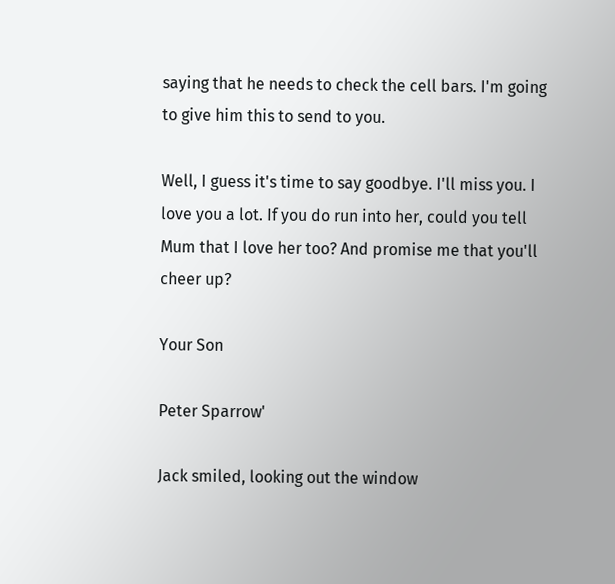saying that he needs to check the cell bars. I'm going to give him this to send to you.

Well, I guess it's time to say goodbye. I'll miss you. I love you a lot. If you do run into her, could you tell Mum that I love her too? And promise me that you'll cheer up?

Your Son

Peter Sparrow'

Jack smiled, looking out the window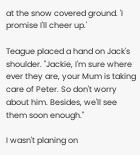at the snow covered ground. 'I promise I'll cheer up.'

Teague placed a hand on Jack's shoulder. "Jackie, I'm sure where ever they are, your Mum is taking care of Peter. So don't worry about him. Besides, we'll see them soon enough."

I wasn't planing on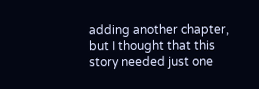adding another chapter, but I thought that this story needed just one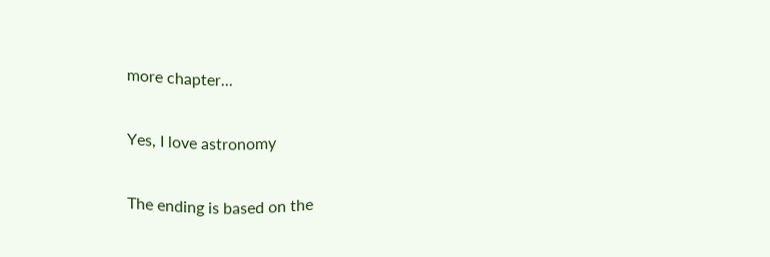more chapter...

Yes, I love astronomy

The ending is based on the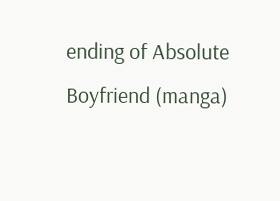ending of Absolute Boyfriend (manga)